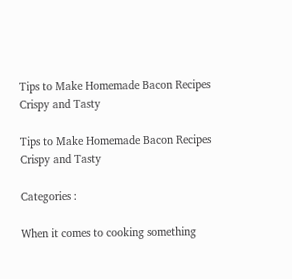Tips to Make Homemade Bacon Recipes Crispy and Tasty

Tips to Make Homemade Bacon Recipes Crispy and Tasty

Categories :

When it comes to cooking something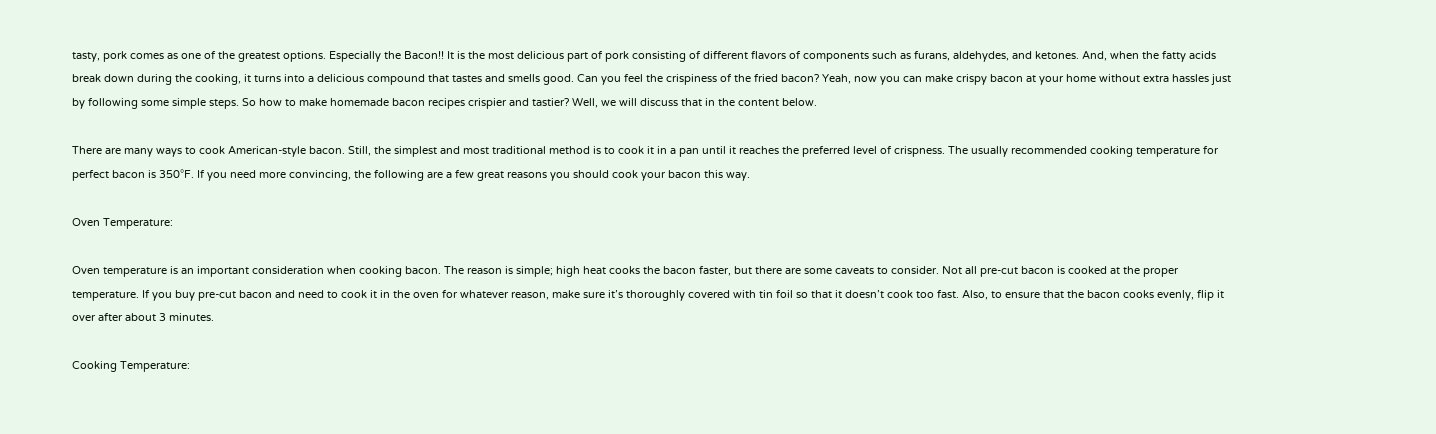tasty, pork comes as one of the greatest options. Especially the Bacon!! It is the most delicious part of pork consisting of different flavors of components such as furans, aldehydes, and ketones. And, when the fatty acids break down during the cooking, it turns into a delicious compound that tastes and smells good. Can you feel the crispiness of the fried bacon? Yeah, now you can make crispy bacon at your home without extra hassles just by following some simple steps. So how to make homemade bacon recipes crispier and tastier? Well, we will discuss that in the content below.

There are many ways to cook American-style bacon. Still, the simplest and most traditional method is to cook it in a pan until it reaches the preferred level of crispness. The usually recommended cooking temperature for perfect bacon is 350°F. If you need more convincing, the following are a few great reasons you should cook your bacon this way.

Oven Temperature:

Oven temperature is an important consideration when cooking bacon. The reason is simple; high heat cooks the bacon faster, but there are some caveats to consider. Not all pre-cut bacon is cooked at the proper temperature. If you buy pre-cut bacon and need to cook it in the oven for whatever reason, make sure it’s thoroughly covered with tin foil so that it doesn’t cook too fast. Also, to ensure that the bacon cooks evenly, flip it over after about 3 minutes.

Cooking Temperature: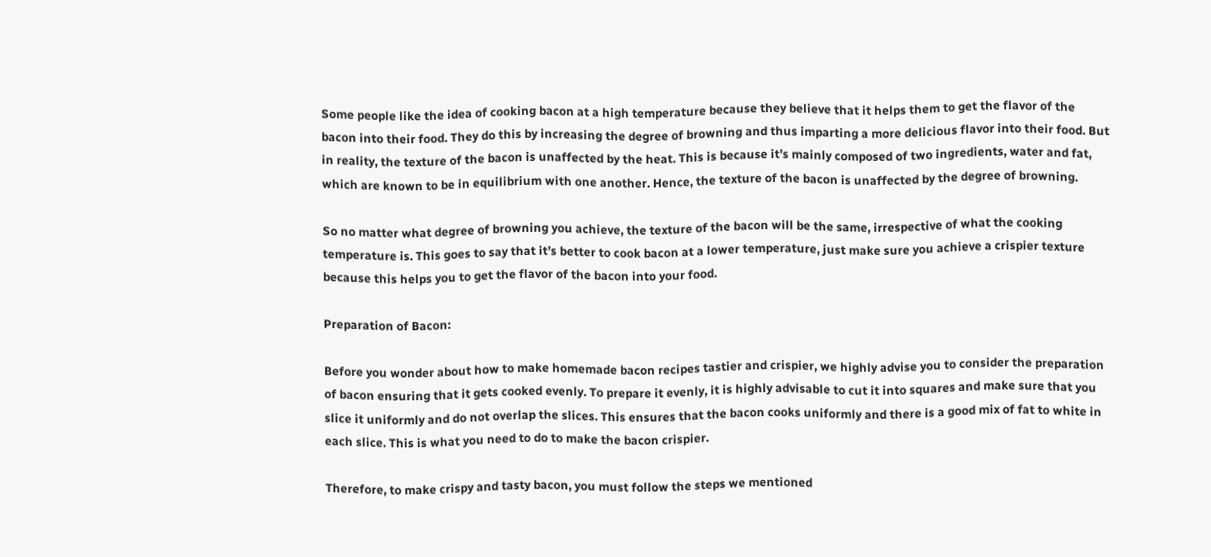Some people like the idea of cooking bacon at a high temperature because they believe that it helps them to get the flavor of the bacon into their food. They do this by increasing the degree of browning and thus imparting a more delicious flavor into their food. But in reality, the texture of the bacon is unaffected by the heat. This is because it’s mainly composed of two ingredients, water and fat, which are known to be in equilibrium with one another. Hence, the texture of the bacon is unaffected by the degree of browning.

So no matter what degree of browning you achieve, the texture of the bacon will be the same, irrespective of what the cooking temperature is. This goes to say that it’s better to cook bacon at a lower temperature, just make sure you achieve a crispier texture because this helps you to get the flavor of the bacon into your food.

Preparation of Bacon:

Before you wonder about how to make homemade bacon recipes tastier and crispier, we highly advise you to consider the preparation of bacon ensuring that it gets cooked evenly. To prepare it evenly, it is highly advisable to cut it into squares and make sure that you slice it uniformly and do not overlap the slices. This ensures that the bacon cooks uniformly and there is a good mix of fat to white in each slice. This is what you need to do to make the bacon crispier.

Therefore, to make crispy and tasty bacon, you must follow the steps we mentioned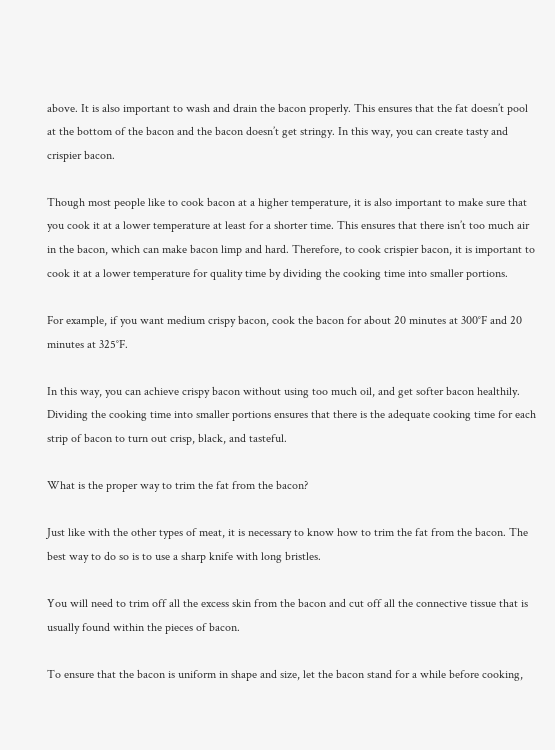above. It is also important to wash and drain the bacon properly. This ensures that the fat doesn’t pool at the bottom of the bacon and the bacon doesn’t get stringy. In this way, you can create tasty and crispier bacon.

Though most people like to cook bacon at a higher temperature, it is also important to make sure that you cook it at a lower temperature at least for a shorter time. This ensures that there isn’t too much air in the bacon, which can make bacon limp and hard. Therefore, to cook crispier bacon, it is important to cook it at a lower temperature for quality time by dividing the cooking time into smaller portions.

For example, if you want medium crispy bacon, cook the bacon for about 20 minutes at 300°F and 20 minutes at 325°F.

In this way, you can achieve crispy bacon without using too much oil, and get softer bacon healthily. Dividing the cooking time into smaller portions ensures that there is the adequate cooking time for each strip of bacon to turn out crisp, black, and tasteful.

What is the proper way to trim the fat from the bacon?

Just like with the other types of meat, it is necessary to know how to trim the fat from the bacon. The best way to do so is to use a sharp knife with long bristles.

You will need to trim off all the excess skin from the bacon and cut off all the connective tissue that is usually found within the pieces of bacon.

To ensure that the bacon is uniform in shape and size, let the bacon stand for a while before cooking,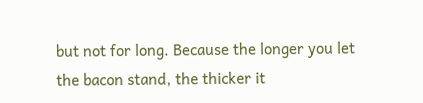but not for long. Because the longer you let the bacon stand, the thicker it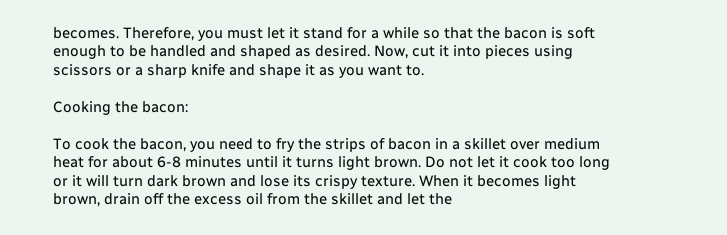becomes. Therefore, you must let it stand for a while so that the bacon is soft enough to be handled and shaped as desired. Now, cut it into pieces using scissors or a sharp knife and shape it as you want to.

Cooking the bacon:

To cook the bacon, you need to fry the strips of bacon in a skillet over medium heat for about 6-8 minutes until it turns light brown. Do not let it cook too long or it will turn dark brown and lose its crispy texture. When it becomes light brown, drain off the excess oil from the skillet and let the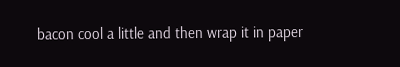bacon cool a little and then wrap it in paper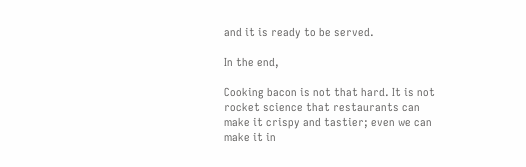and it is ready to be served.

In the end,

Cooking bacon is not that hard. It is not rocket science that restaurants can make it crispy and tastier; even we can make it in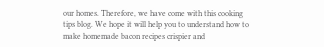our homes. Therefore, we have come with this cooking tips blog. We hope it will help you to understand how to make homemade bacon recipes crispier and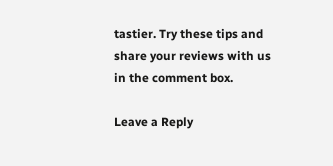tastier. Try these tips and share your reviews with us in the comment box.

Leave a Reply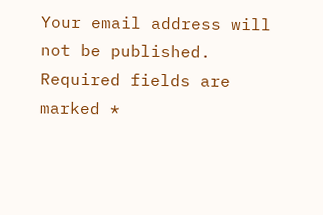Your email address will not be published. Required fields are marked *